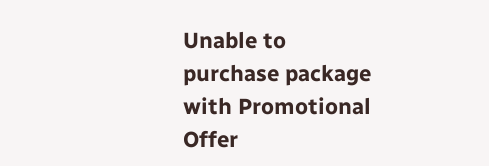Unable to purchase package with Promotional Offer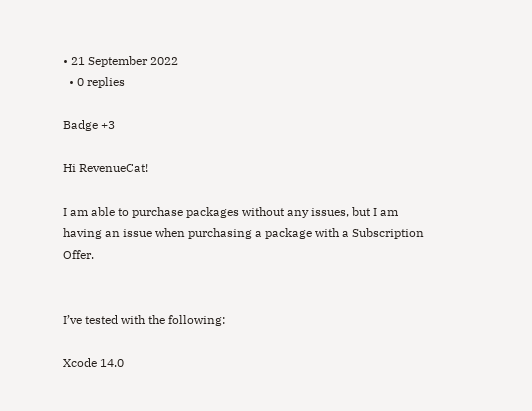• 21 September 2022
  • 0 replies

Badge +3

Hi RevenueCat!

I am able to purchase packages without any issues, but I am having an issue when purchasing a package with a Subscription Offer.


I’ve tested with the following:

Xcode 14.0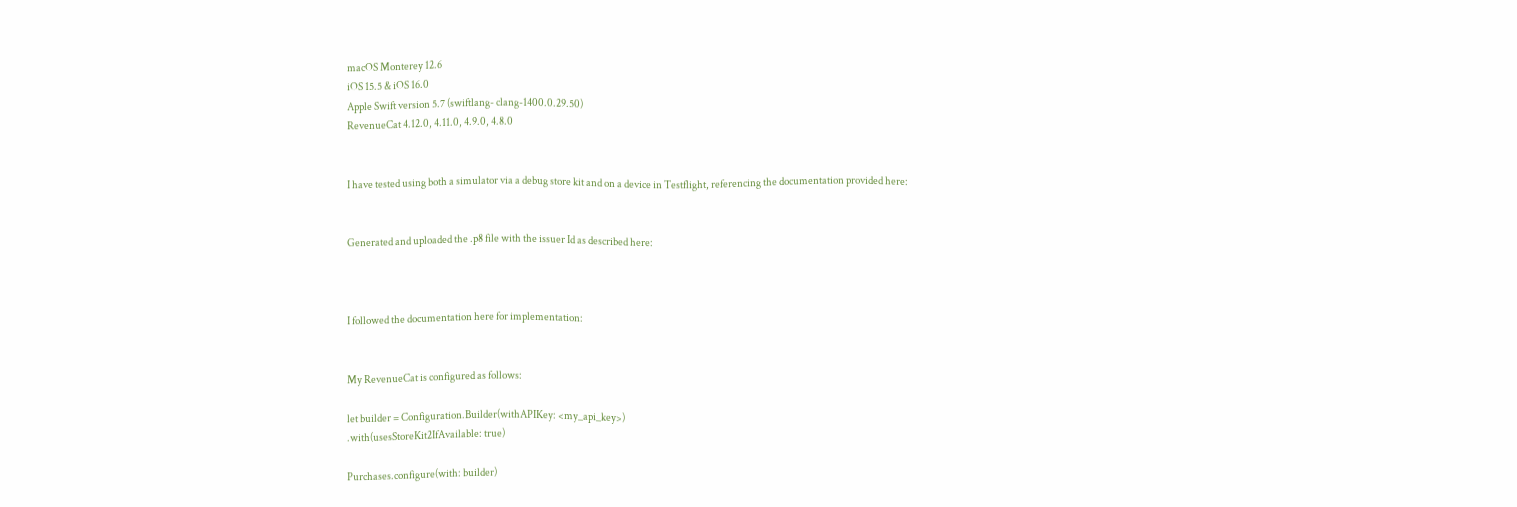macOS Monterey 12.6
iOS 15.5 & iOS 16.0
Apple Swift version 5.7 (swiftlang- clang-1400.0.29.50)
RevenueCat 4.12.0, 4.11.0, 4.9.0, 4.8.0


I have tested using both a simulator via a debug store kit and on a device in Testflight, referencing the documentation provided here:


Generated and uploaded the .p8 file with the issuer Id as described here:



I followed the documentation here for implementation:


My RevenueCat is configured as follows:

let builder = Configuration.Builder(withAPIKey: <my_api_key>)
.with(usesStoreKit2IfAvailable: true)

Purchases.configure(with: builder)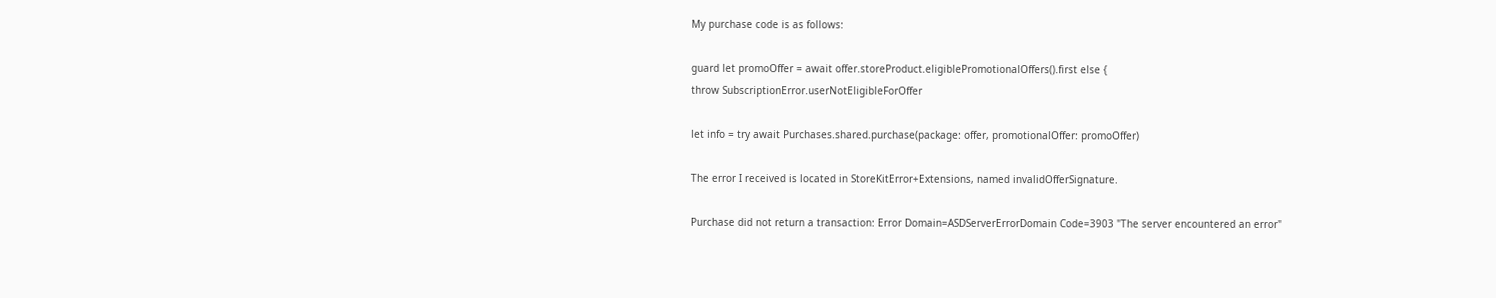My purchase code is as follows:

guard let promoOffer = await offer.storeProduct.eligiblePromotionalOffers().first else {
throw SubscriptionError.userNotEligibleForOffer

let info = try await Purchases.shared.purchase(package: offer, promotionalOffer: promoOffer)

The error I received is located in StoreKitError+Extensions, named invalidOfferSignature.

Purchase did not return a transaction: Error Domain=ASDServerErrorDomain Code=3903 "The server encountered an error"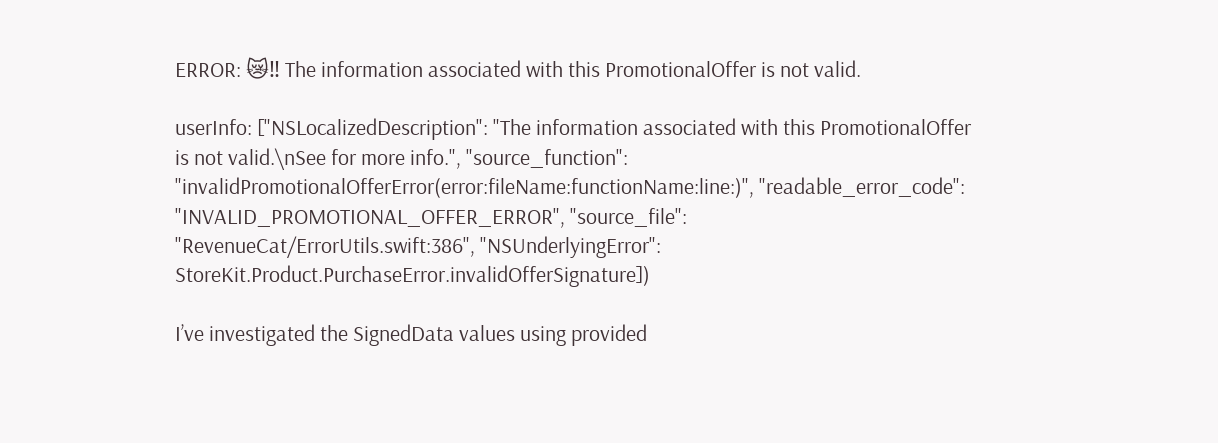ERROR: 😿‼ The information associated with this PromotionalOffer is not valid.

userInfo: ["NSLocalizedDescription": "The information associated with this PromotionalOffer is not valid.\nSee for more info.", "source_function": "invalidPromotionalOfferError(error:fileName:functionName:line:)", "readable_error_code": "INVALID_PROMOTIONAL_OFFER_ERROR", "source_file": "RevenueCat/ErrorUtils.swift:386", "NSUnderlyingError": StoreKit.Product.PurchaseError.invalidOfferSignature])

I’ve investigated the SignedData values using provided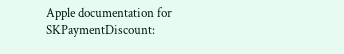Apple documentation for SKPaymentDiscount: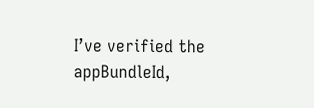I’ve verified the appBundleId,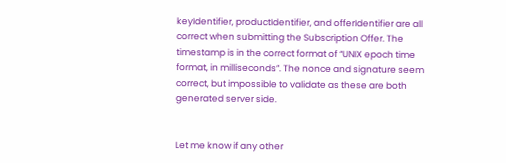keyIdentifier, productIdentifier, and offerIdentifier are all correct when submitting the Subscription Offer. The timestamp is in the correct format of “UNIX epoch time format, in milliseconds”. The nonce and signature seem correct, but impossible to validate as these are both generated server side.


Let me know if any other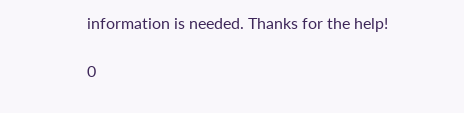information is needed. Thanks for the help!

0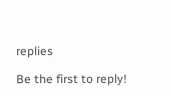replies

Be the first to reply!